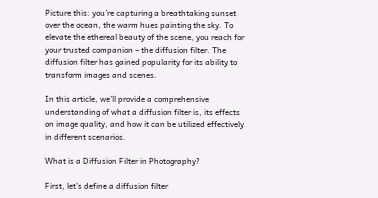Picture this: you’re capturing a breathtaking sunset over the ocean, the warm hues painting the sky. To elevate the ethereal beauty of the scene, you reach for your trusted companion – the diffusion filter. The diffusion filter has gained popularity for its ability to transform images and scenes.

In this article, we’ll provide a comprehensive understanding of what a diffusion filter is, its effects on image quality, and how it can be utilized effectively in different scenarios.

What is a Diffusion Filter in Photography?

First, let’s define a diffusion filter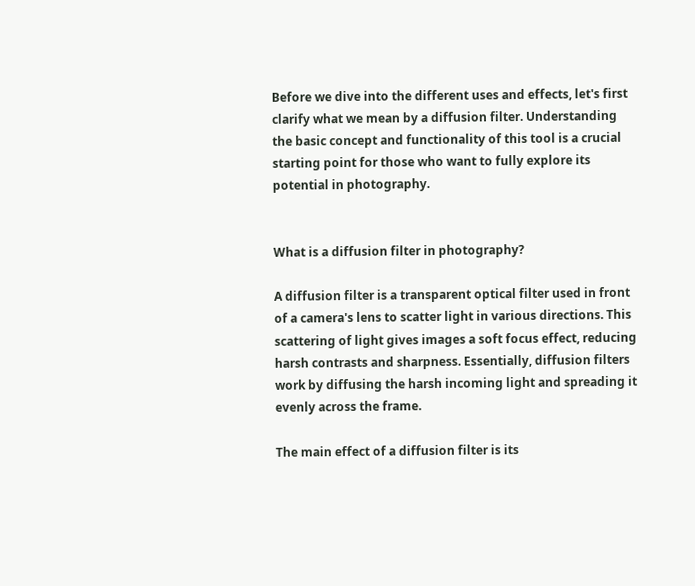Before we dive into the different uses and effects, let's first clarify what we mean by a diffusion filter. Understanding the basic concept and functionality of this tool is a crucial starting point for those who want to fully explore its potential in photography.


What is a diffusion filter in photography?

A diffusion filter is a transparent optical filter used in front of a camera's lens to scatter light in various directions. This scattering of light gives images a soft focus effect, reducing harsh contrasts and sharpness. Essentially, diffusion filters work by diffusing the harsh incoming light and spreading it evenly across the frame.

The main effect of a diffusion filter is its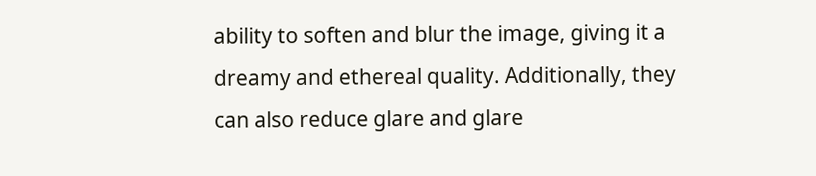ability to soften and blur the image, giving it a dreamy and ethereal quality. Additionally, they can also reduce glare and glare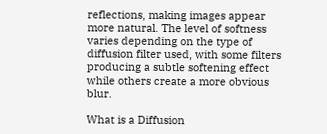reflections, making images appear more natural. The level of softness varies depending on the type of diffusion filter used, with some filters producing a subtle softening effect while others create a more obvious blur.

What is a Diffusion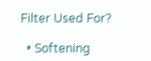Filter Used For?

  • Softening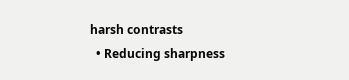harsh contrasts
  • Reducing sharpness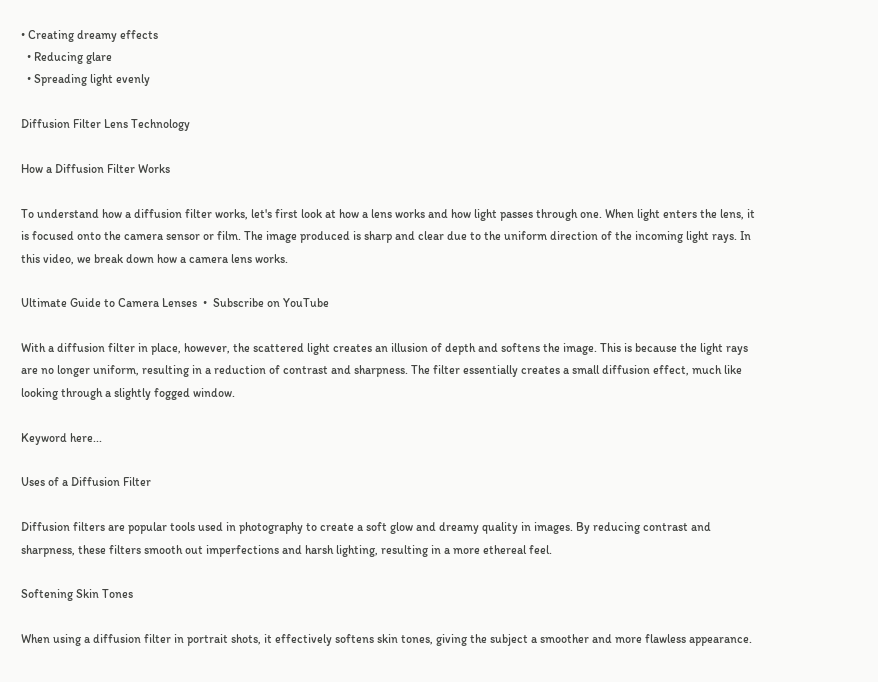• Creating dreamy effects
  • Reducing glare
  • Spreading light evenly

Diffusion Filter Lens Technology

How a Diffusion Filter Works

To understand how a diffusion filter works, let's first look at how a lens works and how light passes through one. When light enters the lens, it is focused onto the camera sensor or film. The image produced is sharp and clear due to the uniform direction of the incoming light rays. In this video, we break down how a camera lens works.

Ultimate Guide to Camera Lenses  •  Subscribe on YouTube

With a diffusion filter in place, however, the scattered light creates an illusion of depth and softens the image. This is because the light rays are no longer uniform, resulting in a reduction of contrast and sharpness. The filter essentially creates a small diffusion effect, much like looking through a slightly fogged window.

Keyword here...

Uses of a Diffusion Filter

Diffusion filters are popular tools used in photography to create a soft glow and dreamy quality in images. By reducing contrast and sharpness, these filters smooth out imperfections and harsh lighting, resulting in a more ethereal feel.

Softening Skin Tones

When using a diffusion filter in portrait shots, it effectively softens skin tones, giving the subject a smoother and more flawless appearance.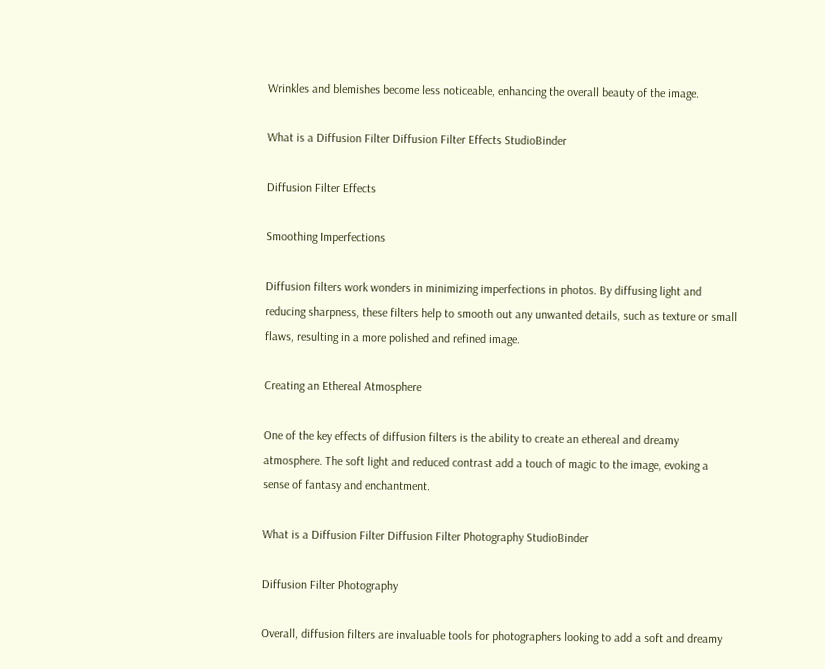Wrinkles and blemishes become less noticeable, enhancing the overall beauty of the image.

What is a Diffusion Filter Diffusion Filter Effects StudioBinder

Diffusion Filter Effects

Smoothing Imperfections

Diffusion filters work wonders in minimizing imperfections in photos. By diffusing light and reducing sharpness, these filters help to smooth out any unwanted details, such as texture or small flaws, resulting in a more polished and refined image.

Creating an Ethereal Atmosphere

One of the key effects of diffusion filters is the ability to create an ethereal and dreamy atmosphere. The soft light and reduced contrast add a touch of magic to the image, evoking a sense of fantasy and enchantment.

What is a Diffusion Filter Diffusion Filter Photography StudioBinder

Diffusion Filter Photography

Overall, diffusion filters are invaluable tools for photographers looking to add a soft and dreamy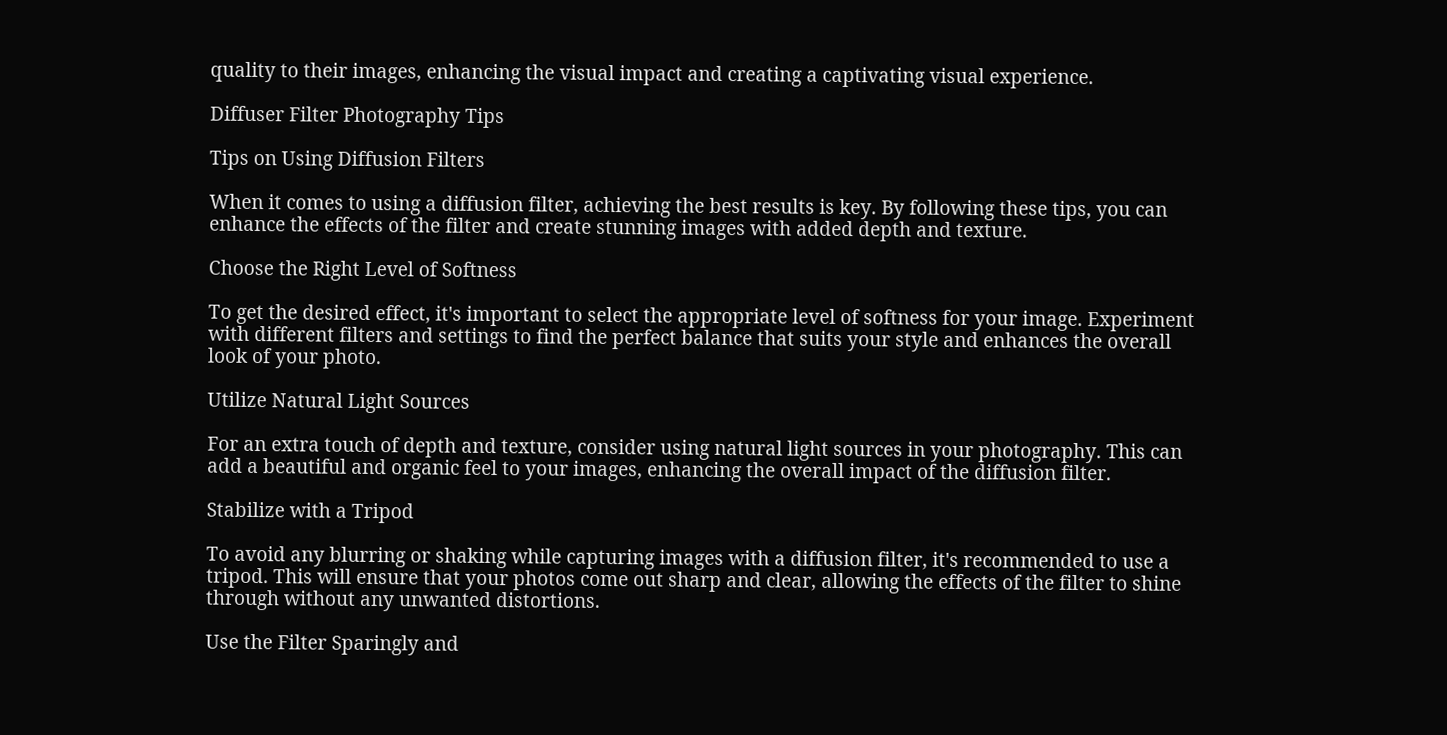quality to their images, enhancing the visual impact and creating a captivating visual experience.

Diffuser Filter Photography Tips

Tips on Using Diffusion Filters

When it comes to using a diffusion filter, achieving the best results is key. By following these tips, you can enhance the effects of the filter and create stunning images with added depth and texture.

Choose the Right Level of Softness

To get the desired effect, it's important to select the appropriate level of softness for your image. Experiment with different filters and settings to find the perfect balance that suits your style and enhances the overall look of your photo.

Utilize Natural Light Sources

For an extra touch of depth and texture, consider using natural light sources in your photography. This can add a beautiful and organic feel to your images, enhancing the overall impact of the diffusion filter.

Stabilize with a Tripod

To avoid any blurring or shaking while capturing images with a diffusion filter, it's recommended to use a tripod. This will ensure that your photos come out sharp and clear, allowing the effects of the filter to shine through without any unwanted distortions.

Use the Filter Sparingly and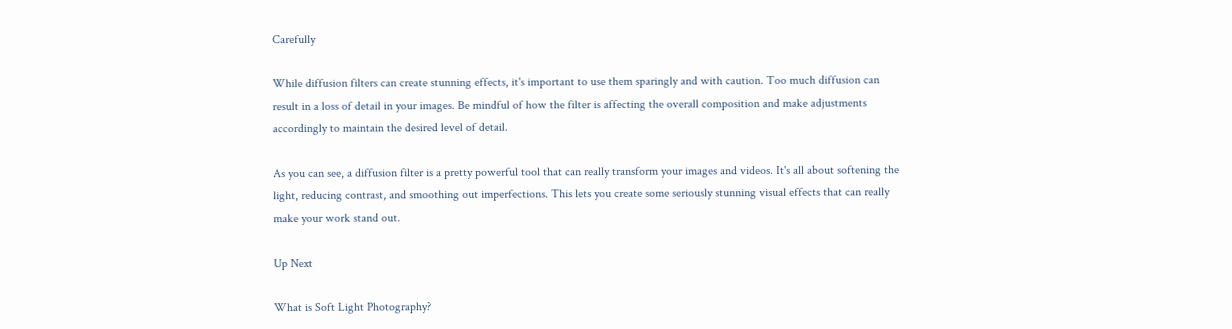Carefully

While diffusion filters can create stunning effects, it's important to use them sparingly and with caution. Too much diffusion can result in a loss of detail in your images. Be mindful of how the filter is affecting the overall composition and make adjustments accordingly to maintain the desired level of detail.

As you can see, a diffusion filter is a pretty powerful tool that can really transform your images and videos. It's all about softening the light, reducing contrast, and smoothing out imperfections. This lets you create some seriously stunning visual effects that can really make your work stand out.

Up Next

What is Soft Light Photography?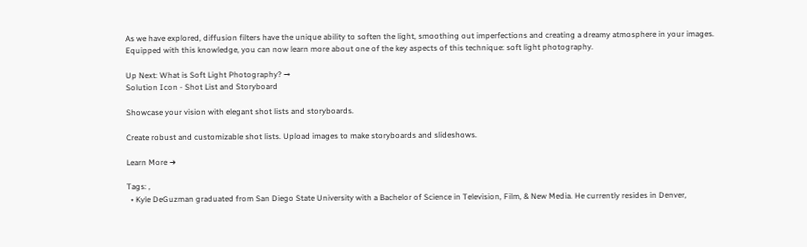As we have explored, diffusion filters have the unique ability to soften the light, smoothing out imperfections and creating a dreamy atmosphere in your images. Equipped with this knowledge, you can now learn more about one of the key aspects of this technique: soft light photography.

Up Next: What is Soft Light Photography? →
Solution Icon - Shot List and Storyboard

Showcase your vision with elegant shot lists and storyboards.

Create robust and customizable shot lists. Upload images to make storyboards and slideshows.

Learn More ➜

Tags: ,
  • Kyle DeGuzman graduated from San Diego State University with a Bachelor of Science in Television, Film, & New Media. He currently resides in Denver,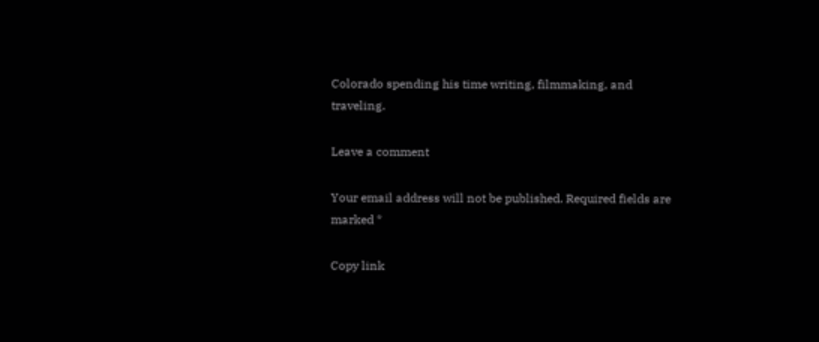Colorado spending his time writing, filmmaking, and traveling.

Leave a comment

Your email address will not be published. Required fields are marked *

Copy link